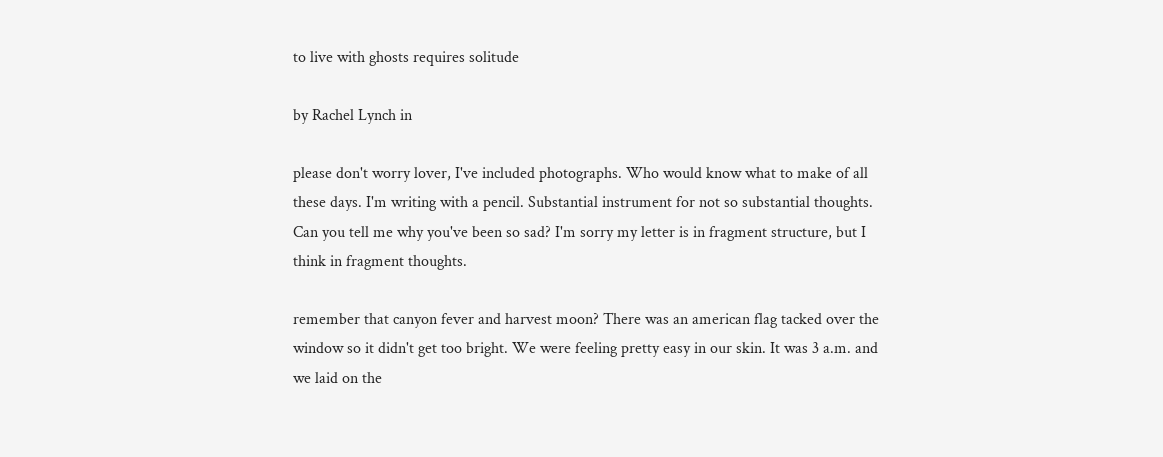to live with ghosts requires solitude

by Rachel Lynch in

please don't worry lover, I've included photographs. Who would know what to make of all these days. I'm writing with a pencil. Substantial instrument for not so substantial thoughts.  Can you tell me why you've been so sad? I'm sorry my letter is in fragment structure, but I think in fragment thoughts.

remember that canyon fever and harvest moon? There was an american flag tacked over the window so it didn't get too bright. We were feeling pretty easy in our skin. It was 3 a.m. and we laid on the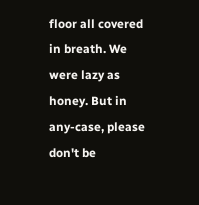floor all covered in breath. We were lazy as honey. But in any-case, please don't be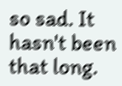so sad. It hasn't been that long.